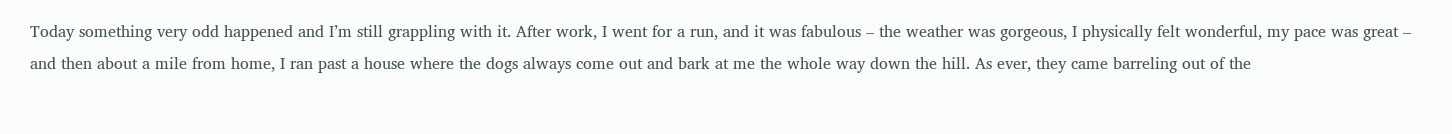Today something very odd happened and I’m still grappling with it. After work, I went for a run, and it was fabulous – the weather was gorgeous, I physically felt wonderful, my pace was great – and then about a mile from home, I ran past a house where the dogs always come out and bark at me the whole way down the hill. As ever, they came barreling out of the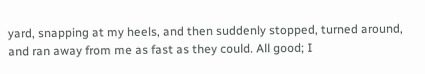yard, snapping at my heels, and then suddenly stopped, turned around, and ran away from me as fast as they could. All good; I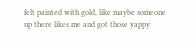felt painted with gold, like maybe someone up there likes me and got those yappy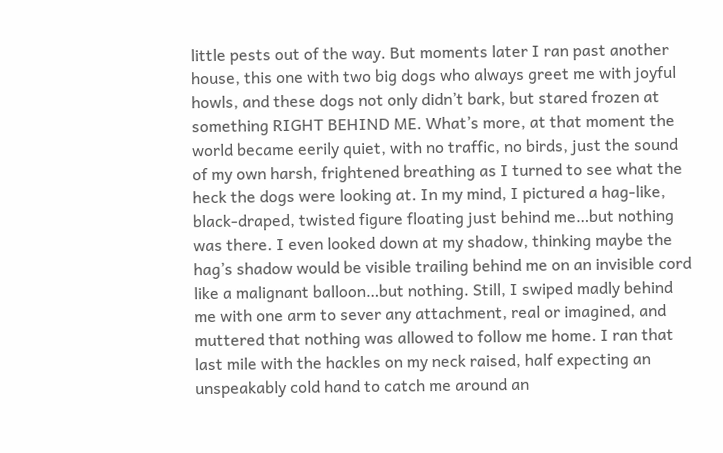little pests out of the way. But moments later I ran past another house, this one with two big dogs who always greet me with joyful howls, and these dogs not only didn’t bark, but stared frozen at something RIGHT BEHIND ME. What’s more, at that moment the world became eerily quiet, with no traffic, no birds, just the sound of my own harsh, frightened breathing as I turned to see what the heck the dogs were looking at. In my mind, I pictured a hag-like, black-draped, twisted figure floating just behind me…but nothing was there. I even looked down at my shadow, thinking maybe the hag’s shadow would be visible trailing behind me on an invisible cord like a malignant balloon…but nothing. Still, I swiped madly behind me with one arm to sever any attachment, real or imagined, and muttered that nothing was allowed to follow me home. I ran that last mile with the hackles on my neck raised, half expecting an unspeakably cold hand to catch me around an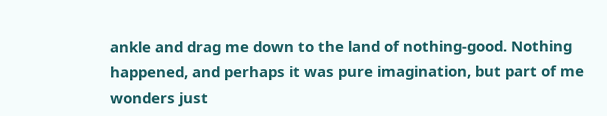ankle and drag me down to the land of nothing-good. Nothing happened, and perhaps it was pure imagination, but part of me wonders just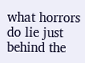what horrors do lie just behind the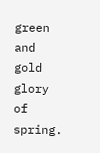green and gold glory of spring.